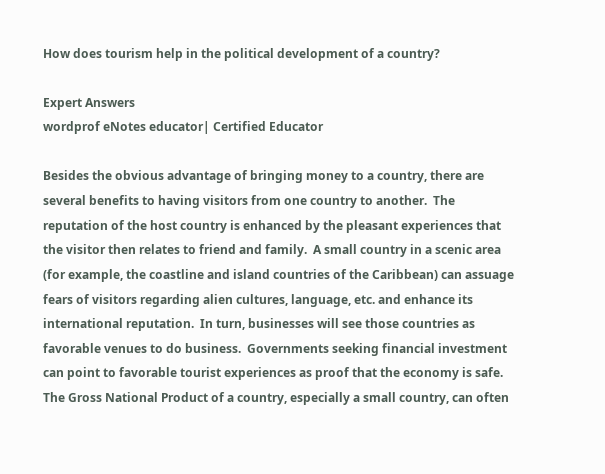How does tourism help in the political development of a country?

Expert Answers
wordprof eNotes educator| Certified Educator

Besides the obvious advantage of bringing money to a country, there are several benefits to having visitors from one country to another.  The reputation of the host country is enhanced by the pleasant experiences that the visitor then relates to friend and family.  A small country in a scenic area (for example, the coastline and island countries of the Caribbean) can assuage fears of visitors regarding alien cultures, language, etc. and enhance its international reputation.  In turn, businesses will see those countries as favorable venues to do business.  Governments seeking financial investment can point to favorable tourist experiences as proof that the economy is safe.  The Gross National Product of a country, especially a small country, can often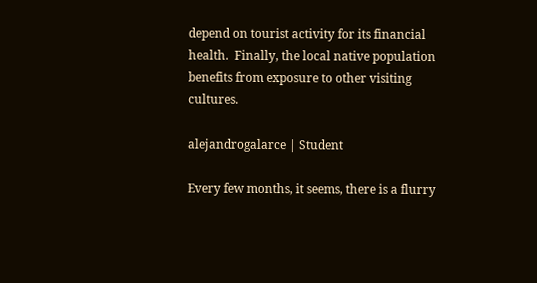depend on tourist activity for its financial health.  Finally, the local native population benefits from exposure to other visiting cultures.

alejandrogalarce | Student

Every few months, it seems, there is a flurry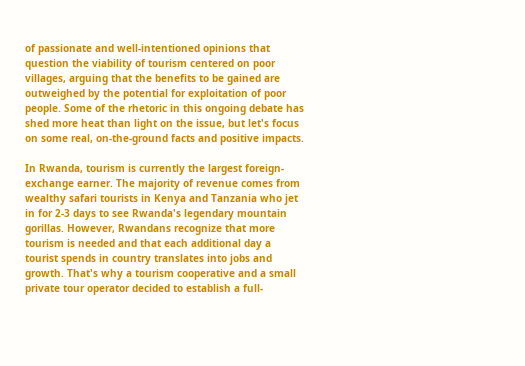of passionate and well-intentioned opinions that question the viability of tourism centered on poor villages, arguing that the benefits to be gained are outweighed by the potential for exploitation of poor people. Some of the rhetoric in this ongoing debate has shed more heat than light on the issue, but let's focus on some real, on-the-ground facts and positive impacts.

In Rwanda, tourism is currently the largest foreign-exchange earner. The majority of revenue comes from wealthy safari tourists in Kenya and Tanzania who jet in for 2-3 days to see Rwanda's legendary mountain gorillas. However, Rwandans recognize that more tourism is needed and that each additional day a tourist spends in country translates into jobs and growth. That's why a tourism cooperative and a small private tour operator decided to establish a full-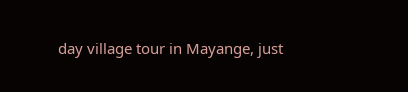day village tour in Mayange, just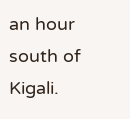an hour south of Kigali.